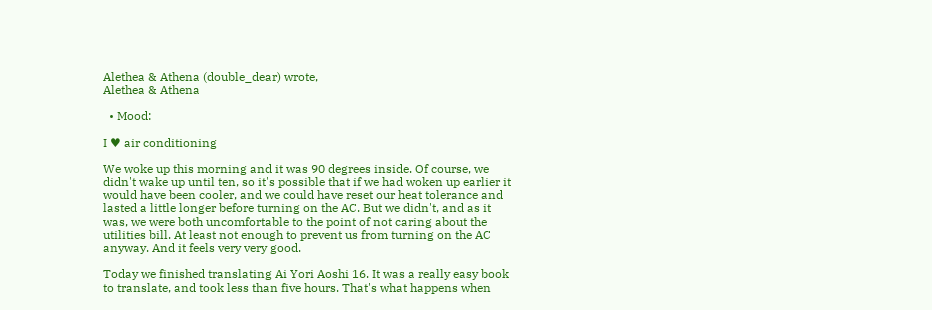Alethea & Athena (double_dear) wrote,
Alethea & Athena

  • Mood:

I ♥ air conditioning

We woke up this morning and it was 90 degrees inside. Of course, we didn't wake up until ten, so it's possible that if we had woken up earlier it would have been cooler, and we could have reset our heat tolerance and lasted a little longer before turning on the AC. But we didn't, and as it was, we were both uncomfortable to the point of not caring about the utilities bill. At least not enough to prevent us from turning on the AC anyway. And it feels very very good.

Today we finished translating Ai Yori Aoshi 16. It was a really easy book to translate, and took less than five hours. That's what happens when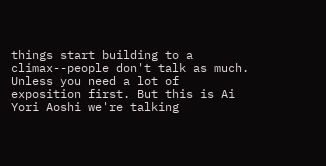things start building to a climax--people don't talk as much. Unless you need a lot of exposition first. But this is Ai Yori Aoshi we're talking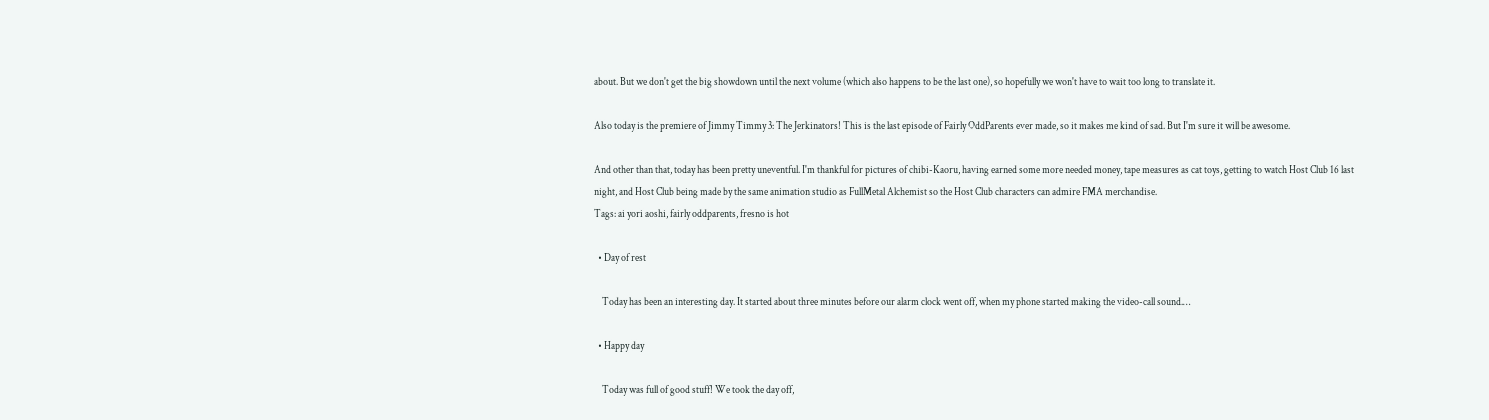about. But we don't get the big showdown until the next volume (which also happens to be the last one), so hopefully we won't have to wait too long to translate it.

Also today is the premiere of Jimmy Timmy 3: The Jerkinators! This is the last episode of Fairly OddParents ever made, so it makes me kind of sad. But I'm sure it will be awesome.

And other than that, today has been pretty uneventful. I'm thankful for pictures of chibi-Kaoru, having earned some more needed money, tape measures as cat toys, getting to watch Host Club 16 last night, and Host Club being made by the same animation studio as FullMetal Alchemist so the Host Club characters can admire FMA merchandise.
Tags: ai yori aoshi, fairly oddparents, fresno is hot

  • Day of rest

    Today has been an interesting day. It started about three minutes before our alarm clock went off, when my phone started making the video-call sound.…

  • Happy day

    Today was full of good stuff! We took the day off,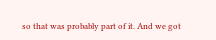so that was probably part of it. And we got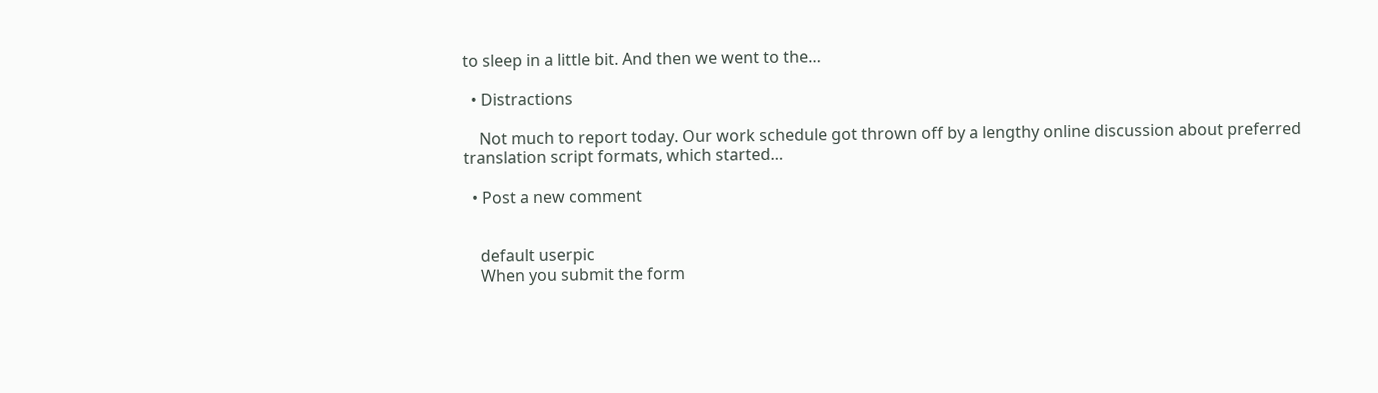to sleep in a little bit. And then we went to the…

  • Distractions

    Not much to report today. Our work schedule got thrown off by a lengthy online discussion about preferred translation script formats, which started…

  • Post a new comment


    default userpic
    When you submit the form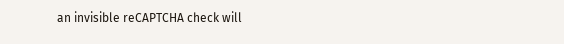an invisible reCAPTCHA check will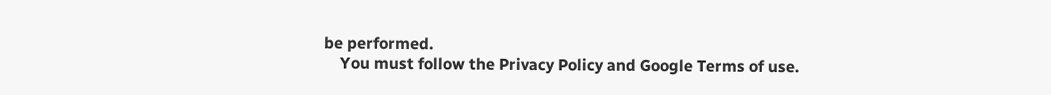be performed.
    You must follow the Privacy Policy and Google Terms of use.